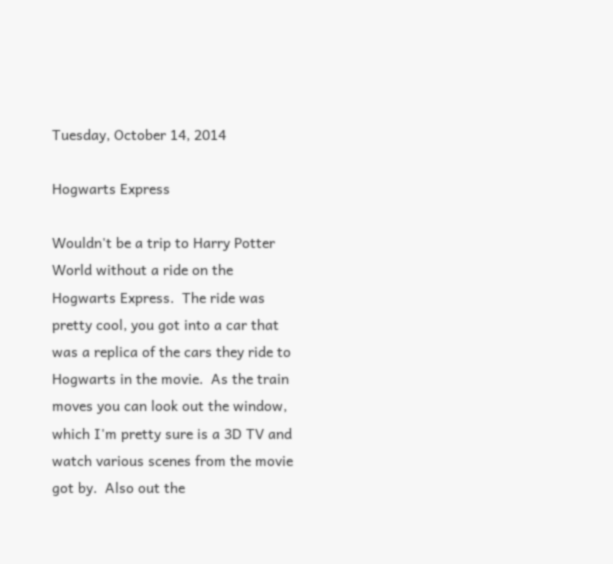Tuesday, October 14, 2014

Hogwarts Express

Wouldn't be a trip to Harry Potter World without a ride on the Hogwarts Express.  The ride was pretty cool, you got into a car that was a replica of the cars they ride to Hogwarts in the movie.  As the train moves you can look out the window, which I'm pretty sure is a 3D TV and watch various scenes from the movie got by.  Also out the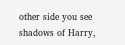other side you see shadows of Harry,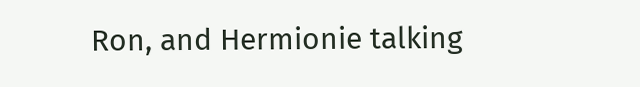Ron, and Hermionie talking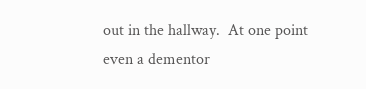out in the hallway.  At one point even a dementor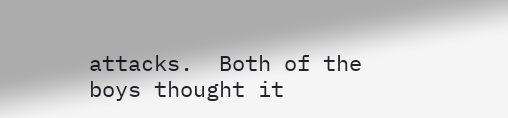attacks.  Both of the boys thought it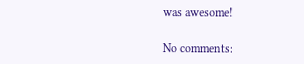was awesome!

No comments: